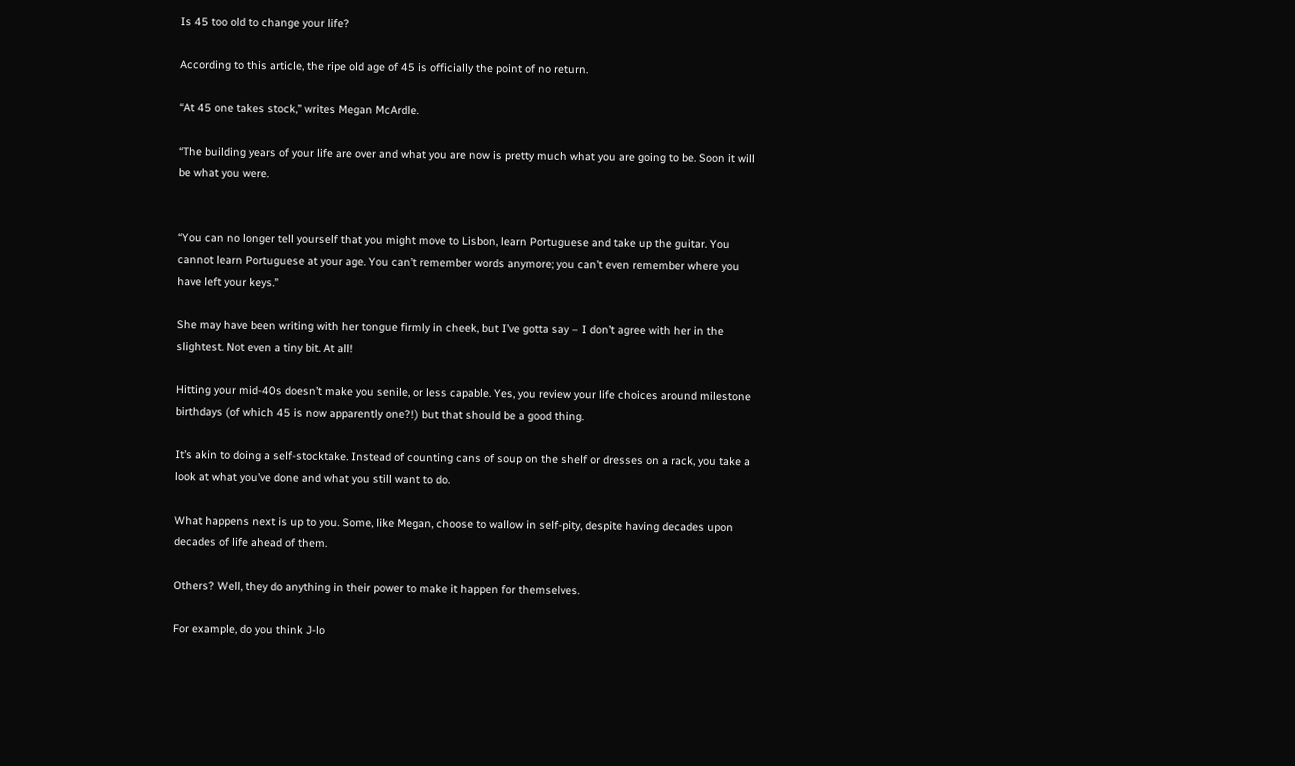Is 45 too old to change your life?

According to this article, the ripe old age of 45 is officially the point of no return.

“At 45 one takes stock,” writes Megan McArdle.

“The building years of your life are over and what you are now is pretty much what you are going to be. Soon it will be what you were.


“You can no longer tell yourself that you might move to Lisbon, learn Portuguese and take up the guitar. You cannot learn Portuguese at your age. You can’t remember words anymore; you can’t even remember where you have left your keys.”

She may have been writing with her tongue firmly in cheek, but I’ve gotta say – I don’t agree with her in the slightest. Not even a tiny bit. At all!

Hitting your mid-40s doesn’t make you senile, or less capable. Yes, you review your life choices around milestone birthdays (of which 45 is now apparently one?!) but that should be a good thing.

It’s akin to doing a self-stocktake. Instead of counting cans of soup on the shelf or dresses on a rack, you take a look at what you’ve done and what you still want to do.

What happens next is up to you. Some, like Megan, choose to wallow in self-pity, despite having decades upon decades of life ahead of them.

Others? Well, they do anything in their power to make it happen for themselves.

For example, do you think J-lo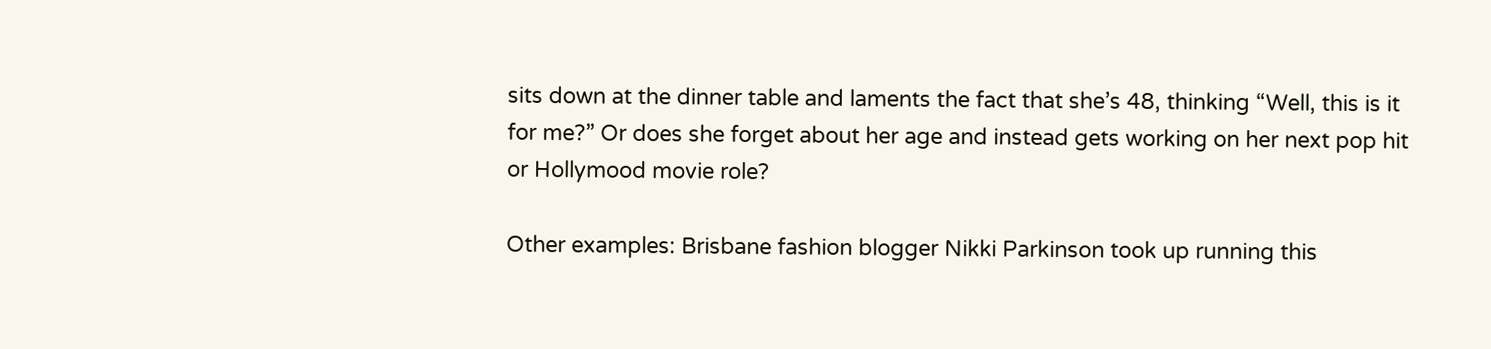sits down at the dinner table and laments the fact that she’s 48, thinking “Well, this is it for me?” Or does she forget about her age and instead gets working on her next pop hit or Hollymood movie role?

Other examples: Brisbane fashion blogger Nikki Parkinson took up running this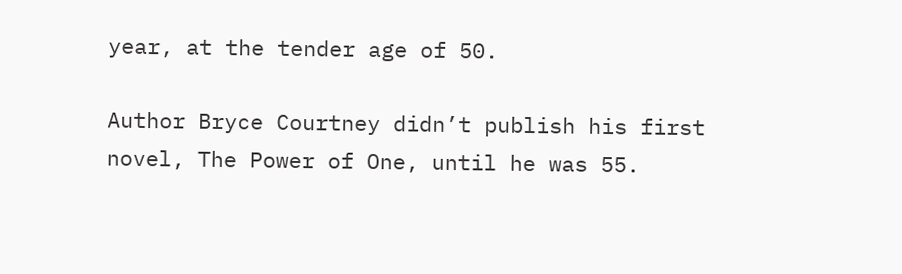year, at the tender age of 50.

Author Bryce Courtney didn’t publish his first novel, The Power of One, until he was 55.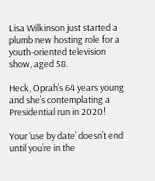Lisa Wilkinson just started a plumb new hosting role for a youth-oriented television show, aged 58.

Heck, Oprah’s 64 years young and she’s contemplating a Presidential run in 2020!

Your ‘use by date’ doesn’t end until you’re in the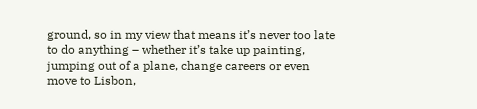ground, so in my view that means it’s never too late to do anything – whether it’s take up painting, jumping out of a plane, change careers or even move to Lisbon,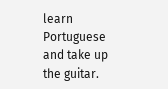learn Portuguese and take up the guitar.